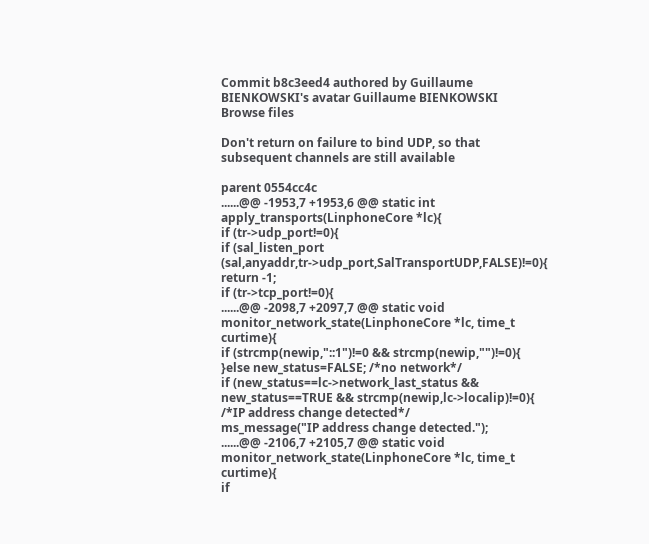Commit b8c3eed4 authored by Guillaume BIENKOWSKI's avatar Guillaume BIENKOWSKI
Browse files

Don't return on failure to bind UDP, so that subsequent channels are still available

parent 0554cc4c
......@@ -1953,7 +1953,6 @@ static int apply_transports(LinphoneCore *lc){
if (tr->udp_port!=0){
if (sal_listen_port (sal,anyaddr,tr->udp_port,SalTransportUDP,FALSE)!=0){
return -1;
if (tr->tcp_port!=0){
......@@ -2098,7 +2097,7 @@ static void monitor_network_state(LinphoneCore *lc, time_t curtime){
if (strcmp(newip,"::1")!=0 && strcmp(newip,"")!=0){
}else new_status=FALSE; /*no network*/
if (new_status==lc->network_last_status && new_status==TRUE && strcmp(newip,lc->localip)!=0){
/*IP address change detected*/
ms_message("IP address change detected.");
......@@ -2106,7 +2105,7 @@ static void monitor_network_state(LinphoneCore *lc, time_t curtime){
if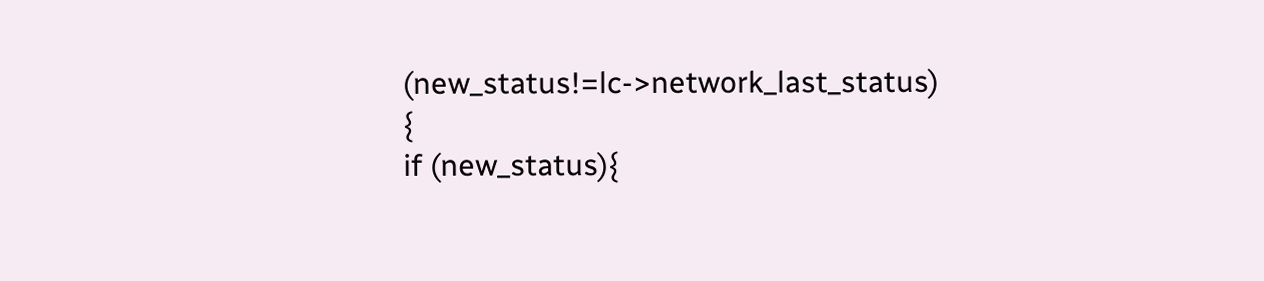(new_status!=lc->network_last_status) {
if (new_status){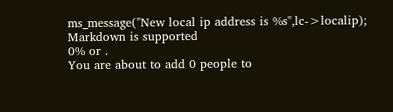ms_message("New local ip address is %s",lc->localip);
Markdown is supported
0% or .
You are about to add 0 people to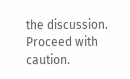the discussion. Proceed with caution.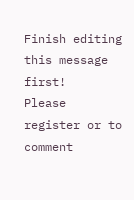Finish editing this message first!
Please register or to comment